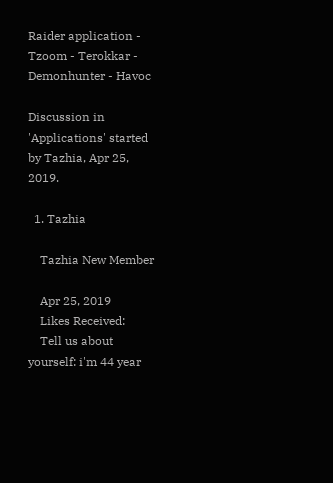Raider application - Tzoom - Terokkar - Demonhunter - Havoc

Discussion in 'Applications' started by Tazhia, Apr 25, 2019.

  1. Tazhia

    Tazhia New Member

    Apr 25, 2019
    Likes Received:
    Tell us about yourself: i'm 44 year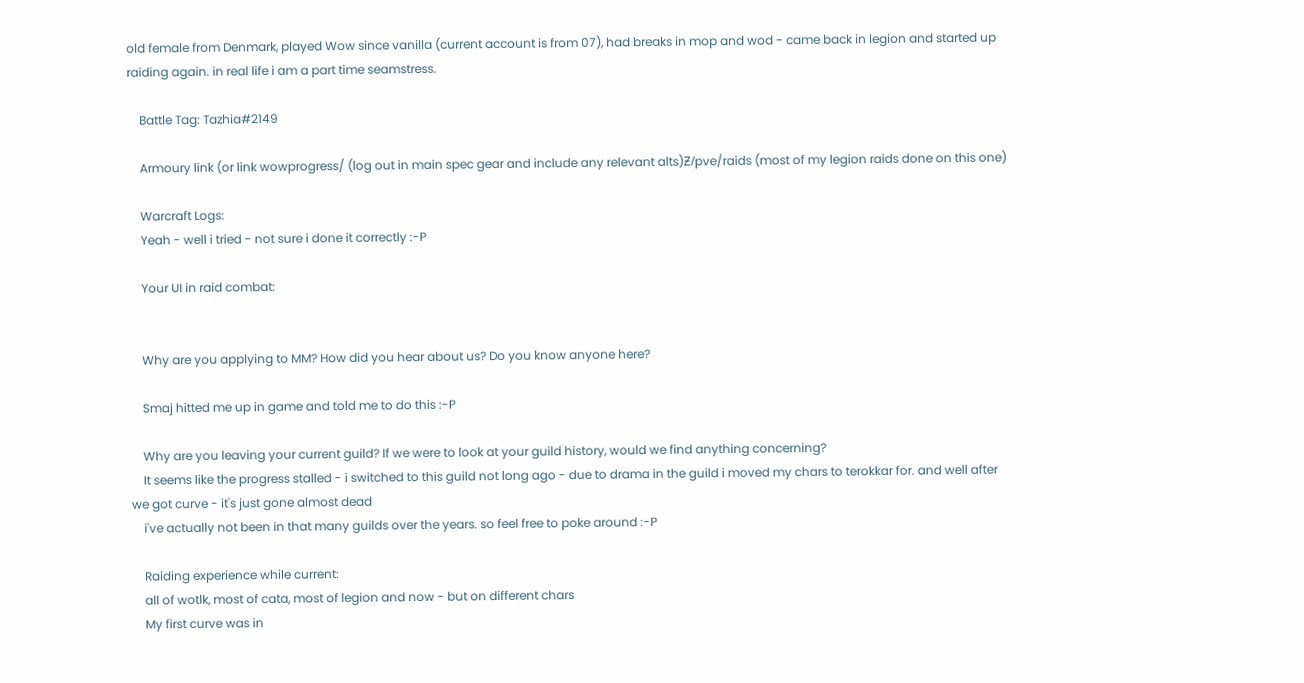old female from Denmark, played Wow since vanilla (current account is from 07), had breaks in mop and wod - came back in legion and started up raiding again. in real life i am a part time seamstress.

    Battle Tag: Tazhia#2149

    Armoury link (or link wowprogress/ (log out in main spec gear and include any relevant alts)Ƶ/pve/raids (most of my legion raids done on this one)

    Warcraft Logs:
    Yeah - well i tried - not sure i done it correctly :-P

    Your UI in raid combat:


    Why are you applying to MM? How did you hear about us? Do you know anyone here?

    Smaj hitted me up in game and told me to do this :-P

    Why are you leaving your current guild? If we were to look at your guild history, would we find anything concerning?
    It seems like the progress stalled - i switched to this guild not long ago - due to drama in the guild i moved my chars to terokkar for. and well after we got curve - it's just gone almost dead
    i've actually not been in that many guilds over the years. so feel free to poke around :-P

    Raiding experience while current:
    all of wotlk, most of cata, most of legion and now - but on different chars
    My first curve was in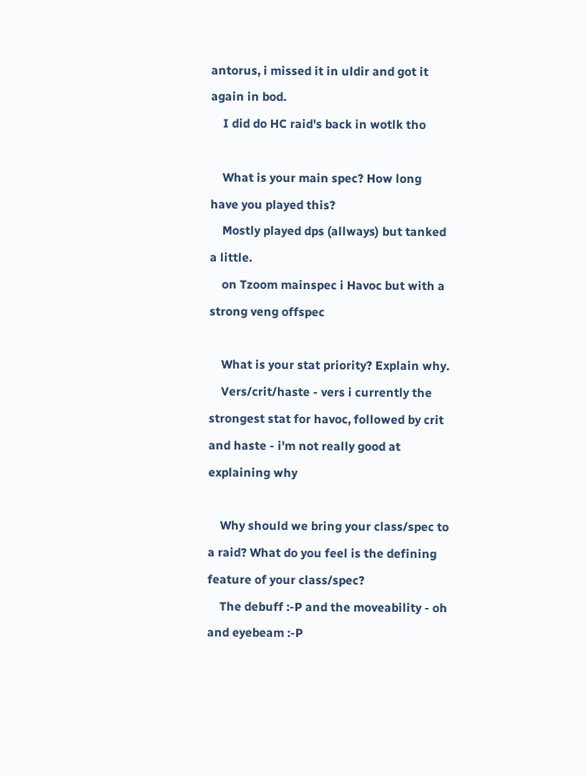antorus, i missed it in uldir and got it again in bod.
    I did do HC raid's back in wotlk tho

    What is your main spec? How long have you played this?
    Mostly played dps (allways) but tanked a little.
    on Tzoom mainspec i Havoc but with a strong veng offspec

    What is your stat priority? Explain why.
    Vers/crit/haste - vers i currently the strongest stat for havoc, followed by crit and haste - i'm not really good at explaining why

    Why should we bring your class/spec to a raid? What do you feel is the defining feature of your class/spec?
    The debuff :-P and the moveability - oh and eyebeam :-P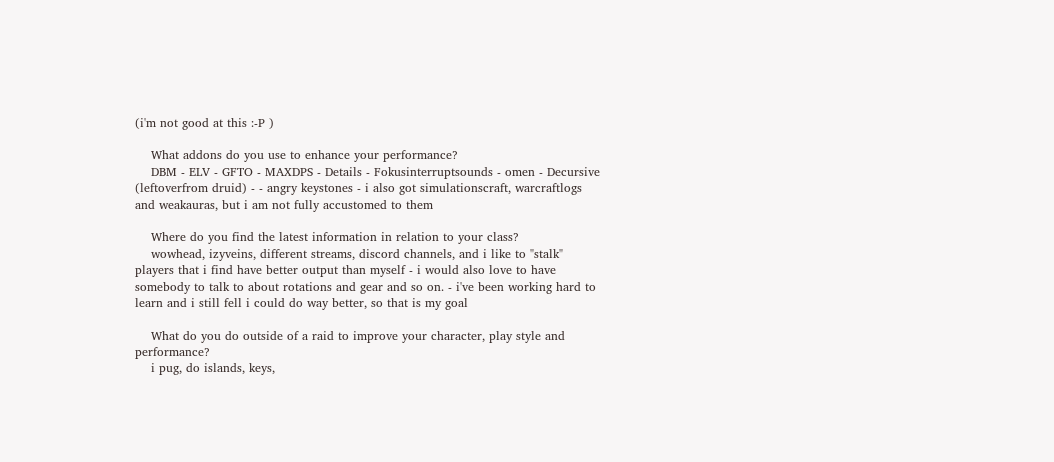(i'm not good at this :-P )

    What addons do you use to enhance your performance?
    DBM - ELV - GFTO - MAXDPS - Details - Fokusinterruptsounds - omen - Decursive (leftoverfrom druid) - - angry keystones - i also got simulationscraft, warcraftlogs and weakauras, but i am not fully accustomed to them

    Where do you find the latest information in relation to your class?
    wowhead, izyveins, different streams, discord channels, and i like to "stalk" players that i find have better output than myself - i would also love to have somebody to talk to about rotations and gear and so on. - i've been working hard to learn and i still fell i could do way better, so that is my goal

    What do you do outside of a raid to improve your character, play style and performance?
    i pug, do islands, keys,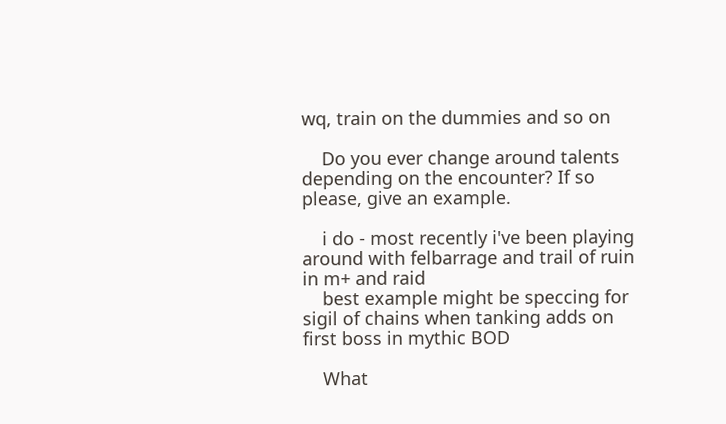wq, train on the dummies and so on

    Do you ever change around talents depending on the encounter? If so please, give an example.

    i do - most recently i've been playing around with felbarrage and trail of ruin in m+ and raid
    best example might be speccing for sigil of chains when tanking adds on first boss in mythic BOD

    What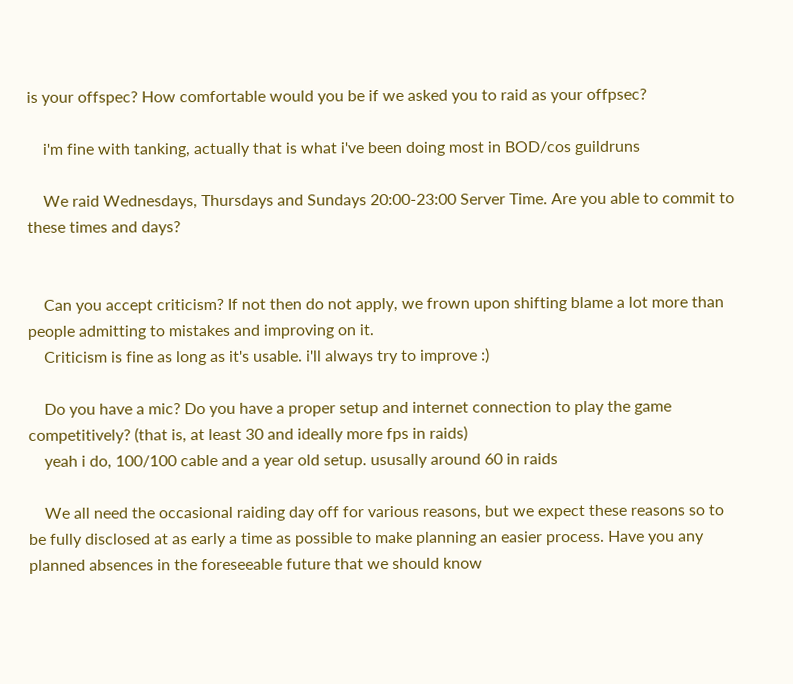is your offspec? How comfortable would you be if we asked you to raid as your offpsec?

    i'm fine with tanking, actually that is what i've been doing most in BOD/cos guildruns

    We raid Wednesdays, Thursdays and Sundays 20:00-23:00 Server Time. Are you able to commit to these times and days?


    Can you accept criticism? If not then do not apply, we frown upon shifting blame a lot more than people admitting to mistakes and improving on it.
    Criticism is fine as long as it's usable. i'll always try to improve :)

    Do you have a mic? Do you have a proper setup and internet connection to play the game competitively? (that is, at least 30 and ideally more fps in raids)
    yeah i do, 100/100 cable and a year old setup. ususally around 60 in raids

    We all need the occasional raiding day off for various reasons, but we expect these reasons so to be fully disclosed at as early a time as possible to make planning an easier process. Have you any planned absences in the foreseeable future that we should know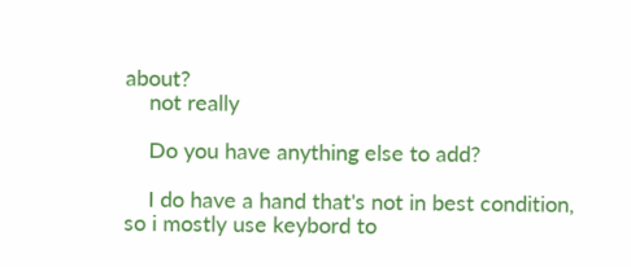about?
    not really

    Do you have anything else to add?

    I do have a hand that's not in best condition, so i mostly use keybord to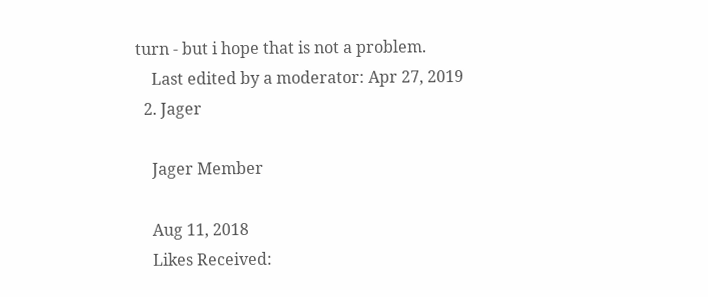turn - but i hope that is not a problem.
    Last edited by a moderator: Apr 27, 2019
  2. Jager

    Jager Member

    Aug 11, 2018
    Likes Received: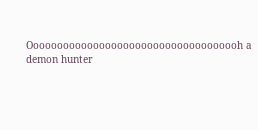Oooooooooooooooooooooooooooooooooooh a demon hunter